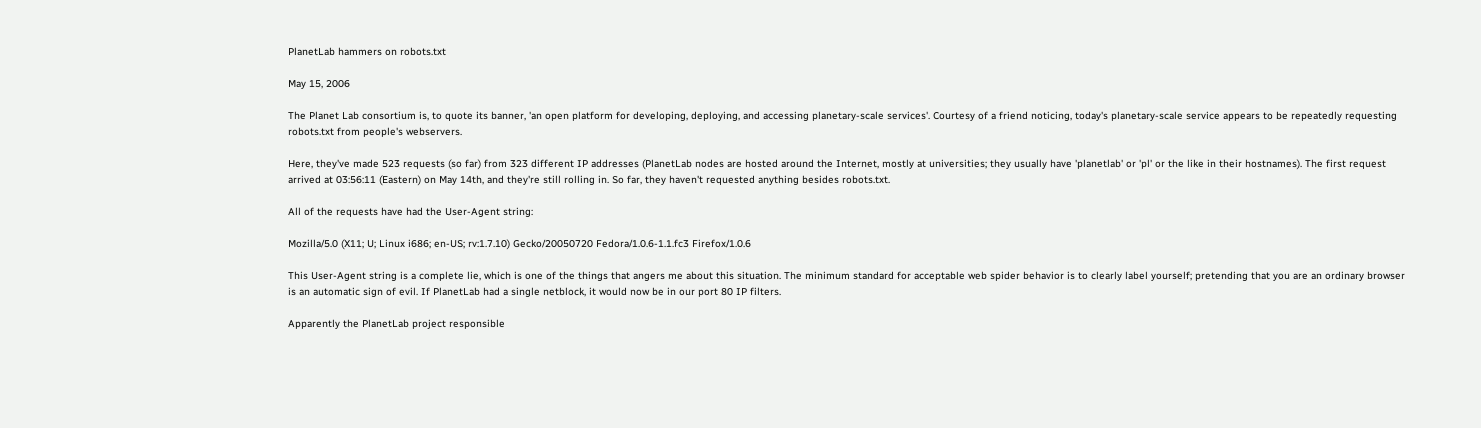PlanetLab hammers on robots.txt

May 15, 2006

The Planet Lab consortium is, to quote its banner, 'an open platform for developing, deploying, and accessing planetary-scale services'. Courtesy of a friend noticing, today's planetary-scale service appears to be repeatedly requesting robots.txt from people's webservers.

Here, they've made 523 requests (so far) from 323 different IP addresses (PlanetLab nodes are hosted around the Internet, mostly at universities; they usually have 'planetlab' or 'pl' or the like in their hostnames). The first request arrived at 03:56:11 (Eastern) on May 14th, and they're still rolling in. So far, they haven't requested anything besides robots.txt.

All of the requests have had the User-Agent string:

Mozilla/5.0 (X11; U; Linux i686; en-US; rv:1.7.10) Gecko/20050720 Fedora/1.0.6-1.1.fc3 Firefox/1.0.6

This User-Agent string is a complete lie, which is one of the things that angers me about this situation. The minimum standard for acceptable web spider behavior is to clearly label yourself; pretending that you are an ordinary browser is an automatic sign of evil. If PlanetLab had a single netblock, it would now be in our port 80 IP filters.

Apparently the PlanetLab project responsible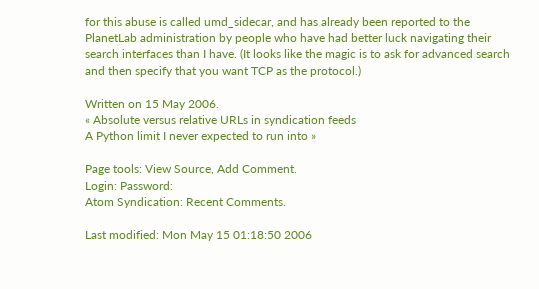for this abuse is called umd_sidecar, and has already been reported to the PlanetLab administration by people who have had better luck navigating their search interfaces than I have. (It looks like the magic is to ask for advanced search and then specify that you want TCP as the protocol.)

Written on 15 May 2006.
« Absolute versus relative URLs in syndication feeds
A Python limit I never expected to run into »

Page tools: View Source, Add Comment.
Login: Password:
Atom Syndication: Recent Comments.

Last modified: Mon May 15 01:18:50 2006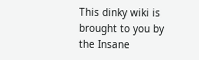This dinky wiki is brought to you by the Insane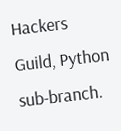Hackers Guild, Python sub-branch.